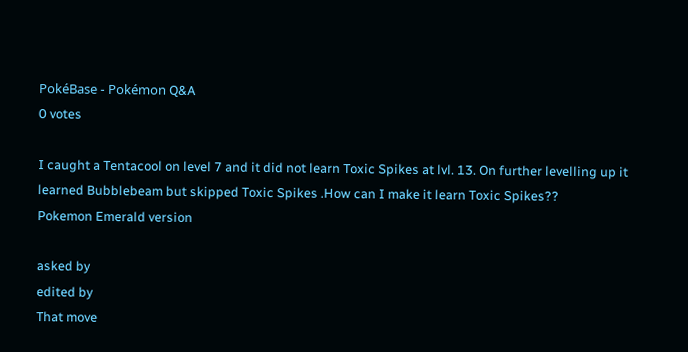PokéBase - Pokémon Q&A
0 votes

I caught a Tentacool on level 7 and it did not learn Toxic Spikes at lvl. 13. On further levelling up it learned Bubblebeam but skipped Toxic Spikes .How can I make it learn Toxic Spikes??
Pokemon Emerald version

asked by
edited by
That move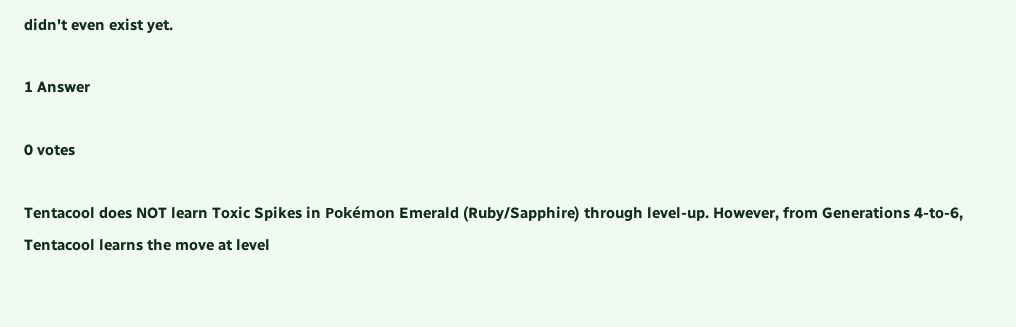didn't even exist yet.

1 Answer

0 votes

Tentacool does NOT learn Toxic Spikes in Pokémon Emerald (Ruby/Sapphire) through level-up. However, from Generations 4-to-6, Tentacool learns the move at level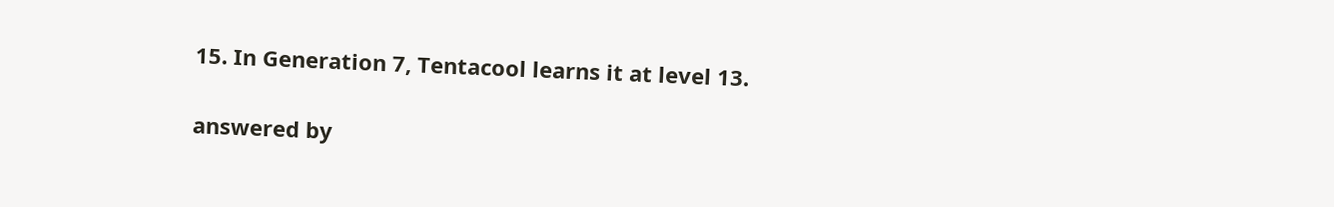15. In Generation 7, Tentacool learns it at level 13.

answered by